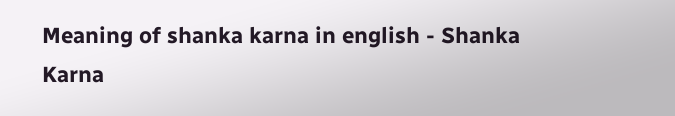Meaning of shanka karna in english - Shanka Karna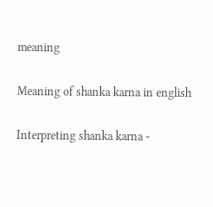meaning

Meaning of shanka karna in english

Interpreting shanka karna -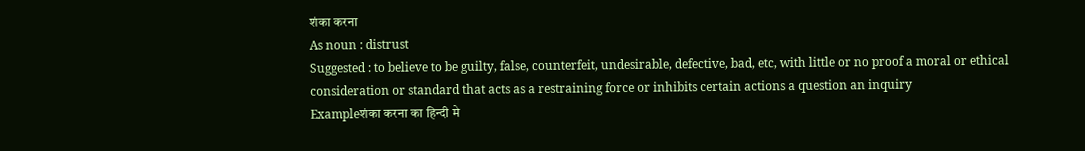शंका करना
As noun : distrust
Suggested : to believe to be guilty, false, counterfeit, undesirable, defective, bad, etc, with little or no proof a moral or ethical consideration or standard that acts as a restraining force or inhibits certain actions a question an inquiry
Exampleशंका करना का हिन्दी मे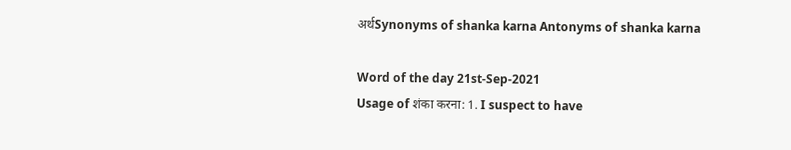अर्थSynonyms of shanka karna Antonyms of shanka karna

Word of the day 21st-Sep-2021
Usage of शंका करना: 1. I suspect to have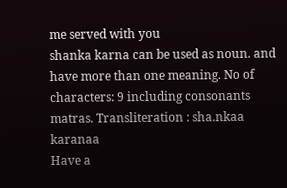me served with you
shanka karna can be used as noun. and have more than one meaning. No of characters: 9 including consonants matras. Transliteration : sha.nkaa karanaa
Have a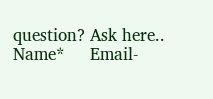question? Ask here..
Name*     Email-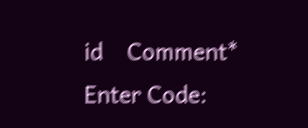id    Comment* Enter Code: